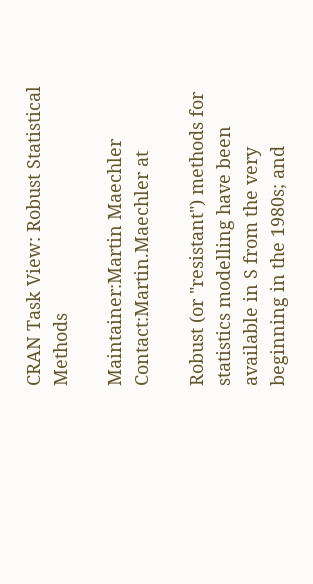CRAN Task View: Robust Statistical Methods

Maintainer:Martin Maechler
Contact:Martin.Maechler at

Robust (or "resistant") methods for statistics modelling have been available in S from the very beginning in the 1980s; and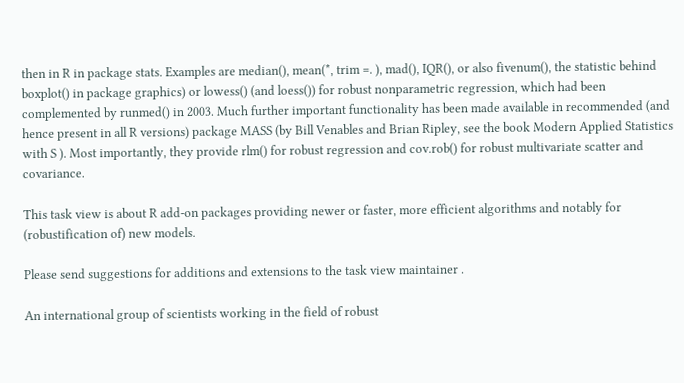then in R in package stats. Examples are median(), mean(*, trim =. ), mad(), IQR(), or also fivenum(), the statistic behind boxplot() in package graphics) or lowess() (and loess()) for robust nonparametric regression, which had been complemented by runmed() in 2003. Much further important functionality has been made available in recommended (and hence present in all R versions) package MASS (by Bill Venables and Brian Ripley, see the book Modern Applied Statistics with S ). Most importantly, they provide rlm() for robust regression and cov.rob() for robust multivariate scatter and covariance.

This task view is about R add-on packages providing newer or faster, more efficient algorithms and notably for (robustification of) new models.

Please send suggestions for additions and extensions to the task view maintainer .

An international group of scientists working in the field of robust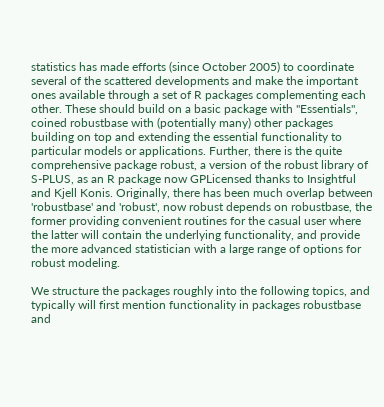statistics has made efforts (since October 2005) to coordinate several of the scattered developments and make the important ones available through a set of R packages complementing each other. These should build on a basic package with "Essentials", coined robustbase with (potentially many) other packages building on top and extending the essential functionality to particular models or applications. Further, there is the quite comprehensive package robust, a version of the robust library of S-PLUS, as an R package now GPLicensed thanks to Insightful and Kjell Konis. Originally, there has been much overlap between 'robustbase' and 'robust', now robust depends on robustbase, the former providing convenient routines for the casual user where the latter will contain the underlying functionality, and provide the more advanced statistician with a large range of options for robust modeling.

We structure the packages roughly into the following topics, and typically will first mention functionality in packages robustbase and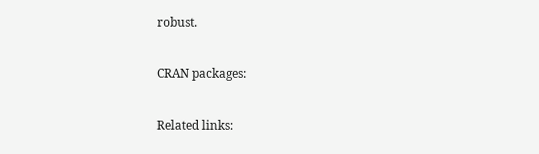robust.

CRAN packages:

Related links: